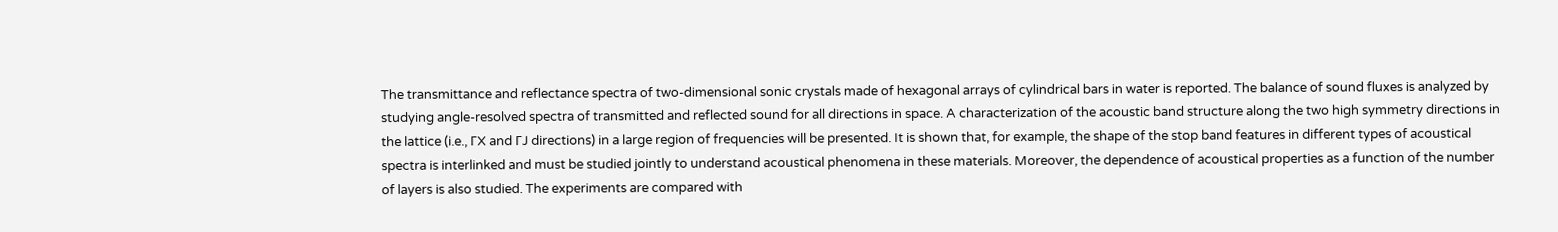The transmittance and reflectance spectra of two‐dimensional sonic crystals made of hexagonal arrays of cylindrical bars in water is reported. The balance of sound fluxes is analyzed by studying angle‐resolved spectra of transmitted and reflected sound for all directions in space. A characterization of the acoustic band structure along the two high symmetry directions in the lattice (i.e., ΓX and ΓJ directions) in a large region of frequencies will be presented. It is shown that, for example, the shape of the stop band features in different types of acoustical spectra is interlinked and must be studied jointly to understand acoustical phenomena in these materials. Moreover, the dependence of acoustical properties as a function of the number of layers is also studied. The experiments are compared with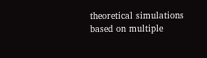theoretical simulations based on multiple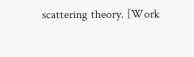scattering theory. [Work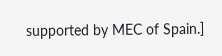supported by MEC of Spain.]